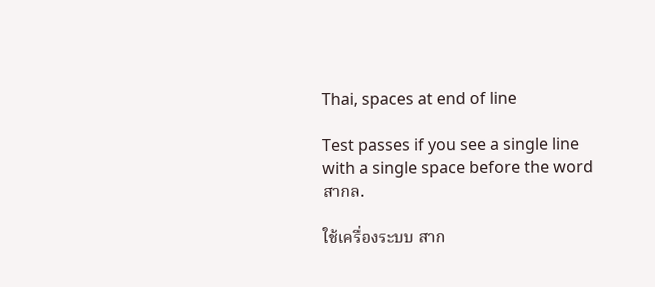Thai, spaces at end of line

Test passes if you see a single line with a single space before the word สากล.

ใช้เครื่องระบบ สาก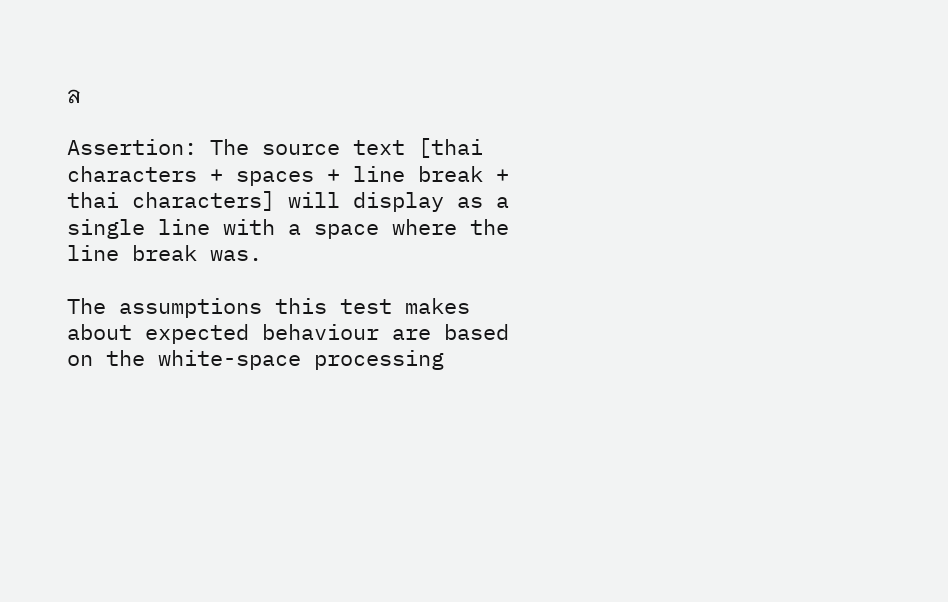ล

Assertion: The source text [thai characters + spaces + line break + thai characters] will display as a single line with a space where the line break was.

The assumptions this test makes about expected behaviour are based on the white-space processing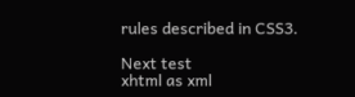rules described in CSS3.

Next test
xhtml as xml